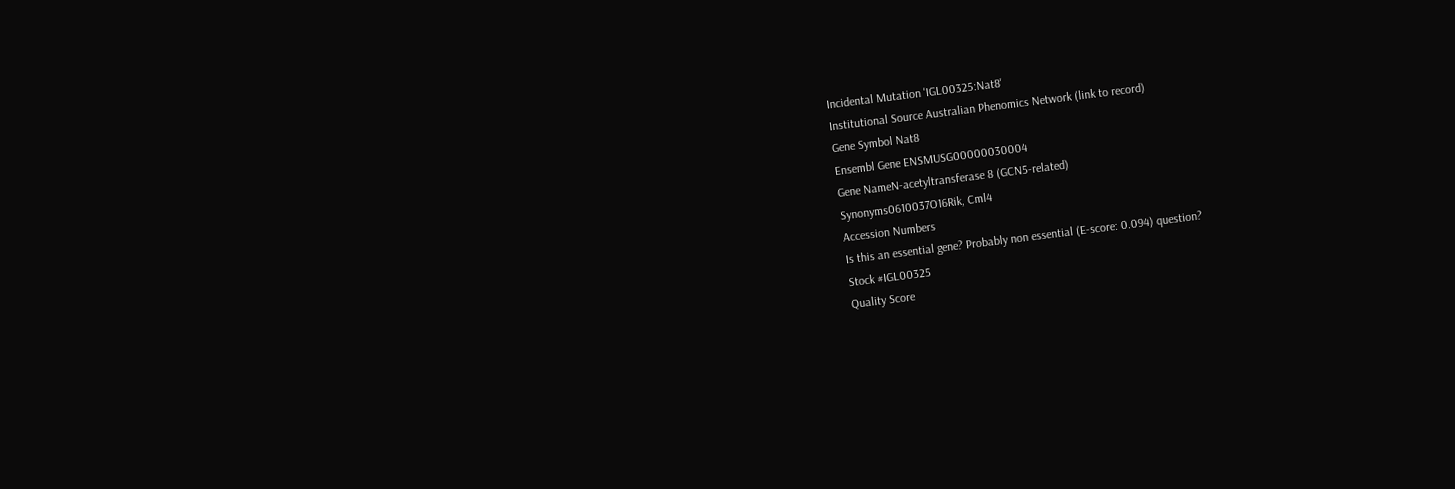Incidental Mutation 'IGL00325:Nat8'
Institutional Source Australian Phenomics Network (link to record)
Gene Symbol Nat8
Ensembl Gene ENSMUSG00000030004
Gene NameN-acetyltransferase 8 (GCN5-related)
Synonyms0610037O16Rik, Cml4
Accession Numbers
Is this an essential gene? Probably non essential (E-score: 0.094) question?
Stock #IGL00325
Quality Score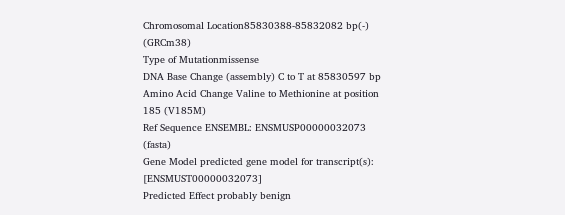Chromosomal Location85830388-85832082 bp(-) (GRCm38)
Type of Mutationmissense
DNA Base Change (assembly) C to T at 85830597 bp
Amino Acid Change Valine to Methionine at position 185 (V185M)
Ref Sequence ENSEMBL: ENSMUSP00000032073 (fasta)
Gene Model predicted gene model for transcript(s): [ENSMUST00000032073]
Predicted Effect probably benign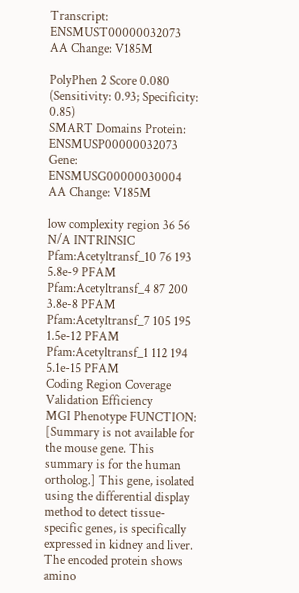Transcript: ENSMUST00000032073
AA Change: V185M

PolyPhen 2 Score 0.080 (Sensitivity: 0.93; Specificity: 0.85)
SMART Domains Protein: ENSMUSP00000032073
Gene: ENSMUSG00000030004
AA Change: V185M

low complexity region 36 56 N/A INTRINSIC
Pfam:Acetyltransf_10 76 193 5.8e-9 PFAM
Pfam:Acetyltransf_4 87 200 3.8e-8 PFAM
Pfam:Acetyltransf_7 105 195 1.5e-12 PFAM
Pfam:Acetyltransf_1 112 194 5.1e-15 PFAM
Coding Region Coverage
Validation Efficiency
MGI Phenotype FUNCTION: [Summary is not available for the mouse gene. This summary is for the human ortholog.] This gene, isolated using the differential display method to detect tissue-specific genes, is specifically expressed in kidney and liver. The encoded protein shows amino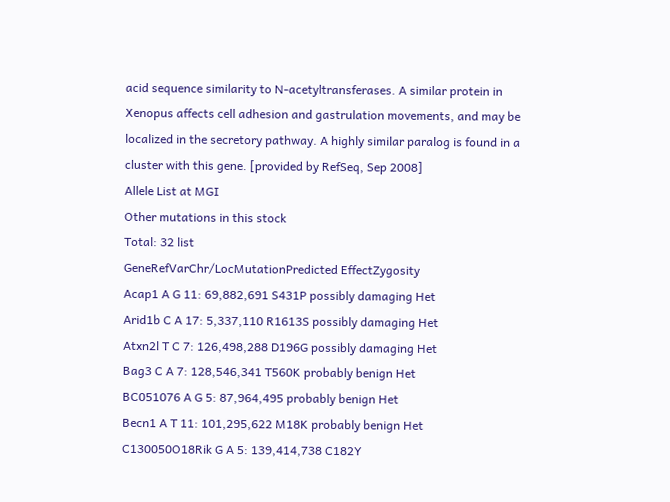acid sequence similarity to N-acetyltransferases. A similar protein in Xenopus affects cell adhesion and gastrulation movements, and may be localized in the secretory pathway. A highly similar paralog is found in a cluster with this gene. [provided by RefSeq, Sep 2008]
Allele List at MGI
Other mutations in this stock
Total: 32 list
GeneRefVarChr/LocMutationPredicted EffectZygosity
Acap1 A G 11: 69,882,691 S431P possibly damaging Het
Arid1b C A 17: 5,337,110 R1613S possibly damaging Het
Atxn2l T C 7: 126,498,288 D196G possibly damaging Het
Bag3 C A 7: 128,546,341 T560K probably benign Het
BC051076 A G 5: 87,964,495 probably benign Het
Becn1 A T 11: 101,295,622 M18K probably benign Het
C130050O18Rik G A 5: 139,414,738 C182Y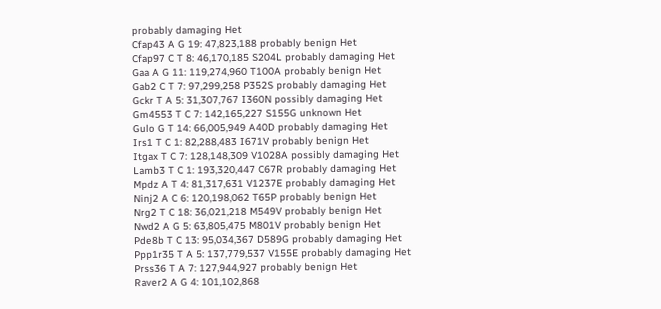probably damaging Het
Cfap43 A G 19: 47,823,188 probably benign Het
Cfap97 C T 8: 46,170,185 S204L probably damaging Het
Gaa A G 11: 119,274,960 T100A probably benign Het
Gab2 C T 7: 97,299,258 P352S probably damaging Het
Gckr T A 5: 31,307,767 I360N possibly damaging Het
Gm4553 T C 7: 142,165,227 S155G unknown Het
Gulo G T 14: 66,005,949 A40D probably damaging Het
Irs1 T C 1: 82,288,483 I671V probably benign Het
Itgax T C 7: 128,148,309 V1028A possibly damaging Het
Lamb3 T C 1: 193,320,447 C67R probably damaging Het
Mpdz A T 4: 81,317,631 V1237E probably damaging Het
Ninj2 A C 6: 120,198,062 T65P probably benign Het
Nrg2 T C 18: 36,021,218 M549V probably benign Het
Nwd2 A G 5: 63,805,475 M801V probably benign Het
Pde8b T C 13: 95,034,367 D589G probably damaging Het
Ppp1r35 T A 5: 137,779,537 V155E probably damaging Het
Prss36 T A 7: 127,944,927 probably benign Het
Raver2 A G 4: 101,102,868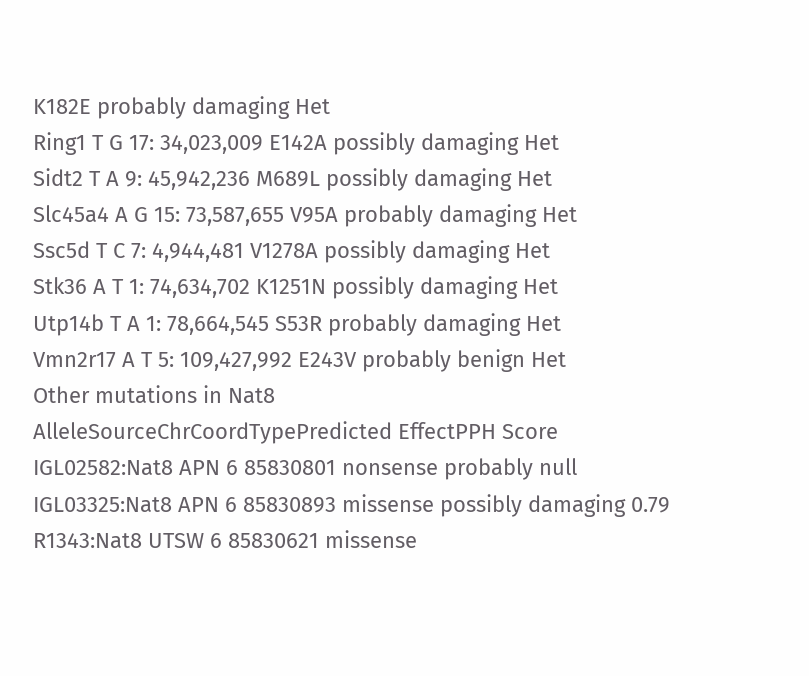K182E probably damaging Het
Ring1 T G 17: 34,023,009 E142A possibly damaging Het
Sidt2 T A 9: 45,942,236 M689L possibly damaging Het
Slc45a4 A G 15: 73,587,655 V95A probably damaging Het
Ssc5d T C 7: 4,944,481 V1278A possibly damaging Het
Stk36 A T 1: 74,634,702 K1251N possibly damaging Het
Utp14b T A 1: 78,664,545 S53R probably damaging Het
Vmn2r17 A T 5: 109,427,992 E243V probably benign Het
Other mutations in Nat8
AlleleSourceChrCoordTypePredicted EffectPPH Score
IGL02582:Nat8 APN 6 85830801 nonsense probably null
IGL03325:Nat8 APN 6 85830893 missense possibly damaging 0.79
R1343:Nat8 UTSW 6 85830621 missense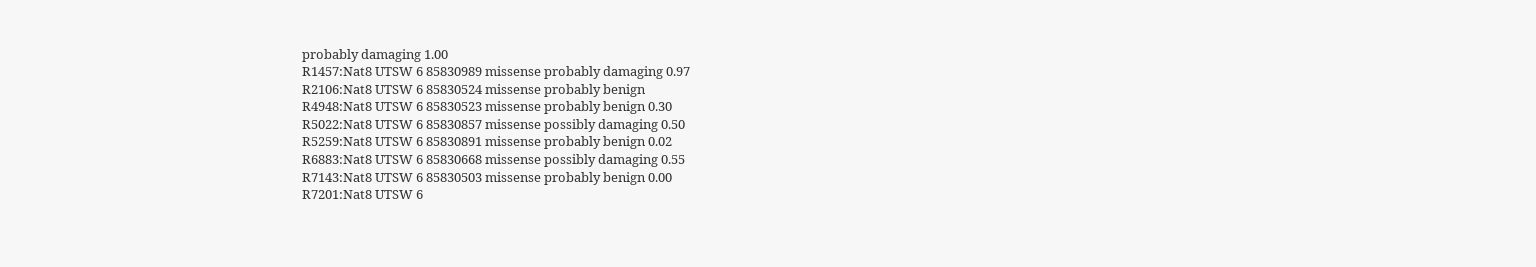probably damaging 1.00
R1457:Nat8 UTSW 6 85830989 missense probably damaging 0.97
R2106:Nat8 UTSW 6 85830524 missense probably benign
R4948:Nat8 UTSW 6 85830523 missense probably benign 0.30
R5022:Nat8 UTSW 6 85830857 missense possibly damaging 0.50
R5259:Nat8 UTSW 6 85830891 missense probably benign 0.02
R6883:Nat8 UTSW 6 85830668 missense possibly damaging 0.55
R7143:Nat8 UTSW 6 85830503 missense probably benign 0.00
R7201:Nat8 UTSW 6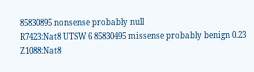85830895 nonsense probably null
R7423:Nat8 UTSW 6 85830495 missense probably benign 0.23
Z1088:Nat8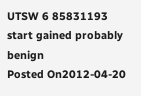UTSW 6 85831193 start gained probably benign
Posted On2012-04-20